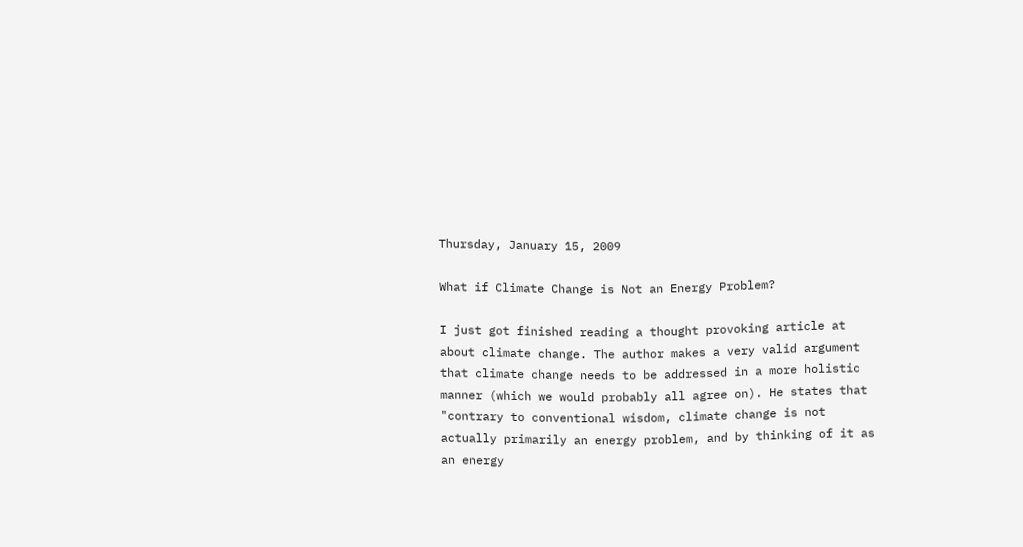Thursday, January 15, 2009

What if Climate Change is Not an Energy Problem?

I just got finished reading a thought provoking article at about climate change. The author makes a very valid argument that climate change needs to be addressed in a more holistic manner (which we would probably all agree on). He states that "contrary to conventional wisdom, climate change is not actually primarily an energy problem, and by thinking of it as an energy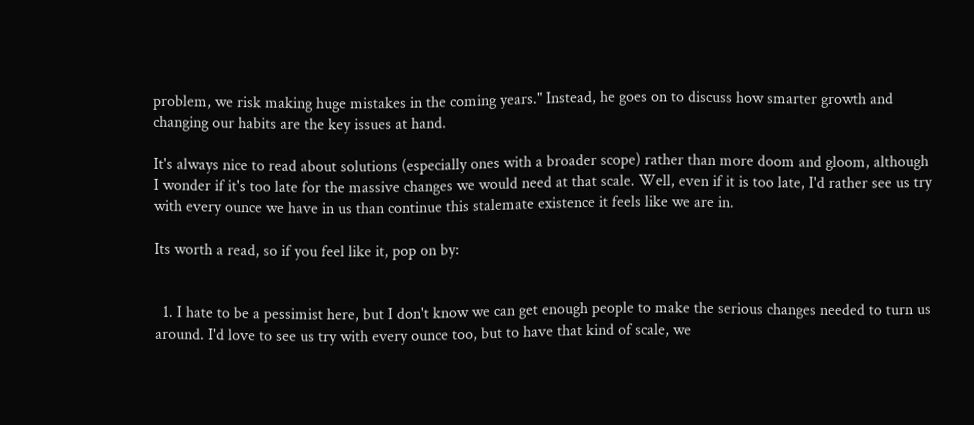problem, we risk making huge mistakes in the coming years." Instead, he goes on to discuss how smarter growth and changing our habits are the key issues at hand.

It's always nice to read about solutions (especially ones with a broader scope) rather than more doom and gloom, although I wonder if it's too late for the massive changes we would need at that scale. Well, even if it is too late, I'd rather see us try with every ounce we have in us than continue this stalemate existence it feels like we are in.

Its worth a read, so if you feel like it, pop on by:


  1. I hate to be a pessimist here, but I don't know we can get enough people to make the serious changes needed to turn us around. I'd love to see us try with every ounce too, but to have that kind of scale, we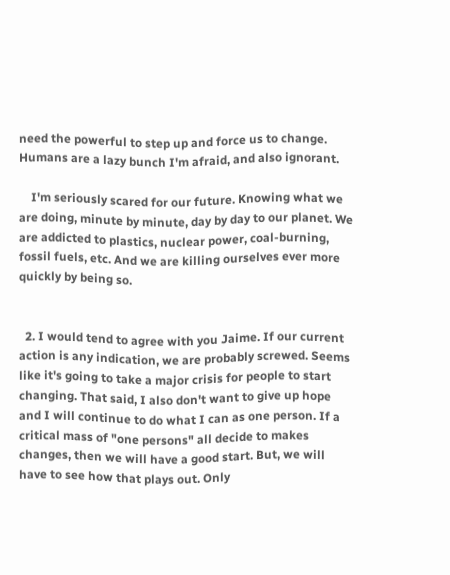need the powerful to step up and force us to change. Humans are a lazy bunch I'm afraid, and also ignorant.

    I'm seriously scared for our future. Knowing what we are doing, minute by minute, day by day to our planet. We are addicted to plastics, nuclear power, coal-burning, fossil fuels, etc. And we are killing ourselves ever more quickly by being so.


  2. I would tend to agree with you Jaime. If our current action is any indication, we are probably screwed. Seems like it's going to take a major crisis for people to start changing. That said, I also don't want to give up hope and I will continue to do what I can as one person. If a critical mass of "one persons" all decide to makes changes, then we will have a good start. But, we will have to see how that plays out. Only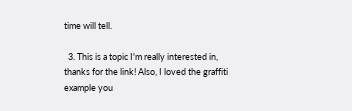time will tell.

  3. This is a topic I'm really interested in, thanks for the link! Also, I loved the graffiti example you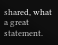shared, what a great statement.